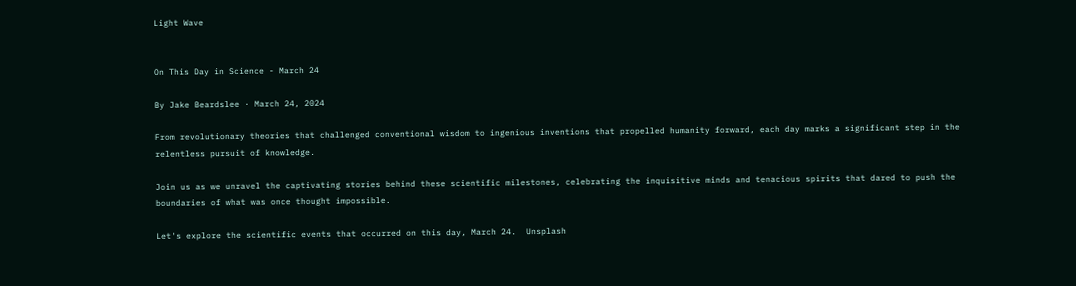Light Wave


On This Day in Science - March 24

By Jake Beardslee · March 24, 2024

From revolutionary theories that challenged conventional wisdom to ingenious inventions that propelled humanity forward, each day marks a significant step in the relentless pursuit of knowledge.

Join us as we unravel the captivating stories behind these scientific milestones, celebrating the inquisitive minds and tenacious spirits that dared to push the boundaries of what was once thought impossible.

Let's explore the scientific events that occurred on this day, March 24.  Unsplash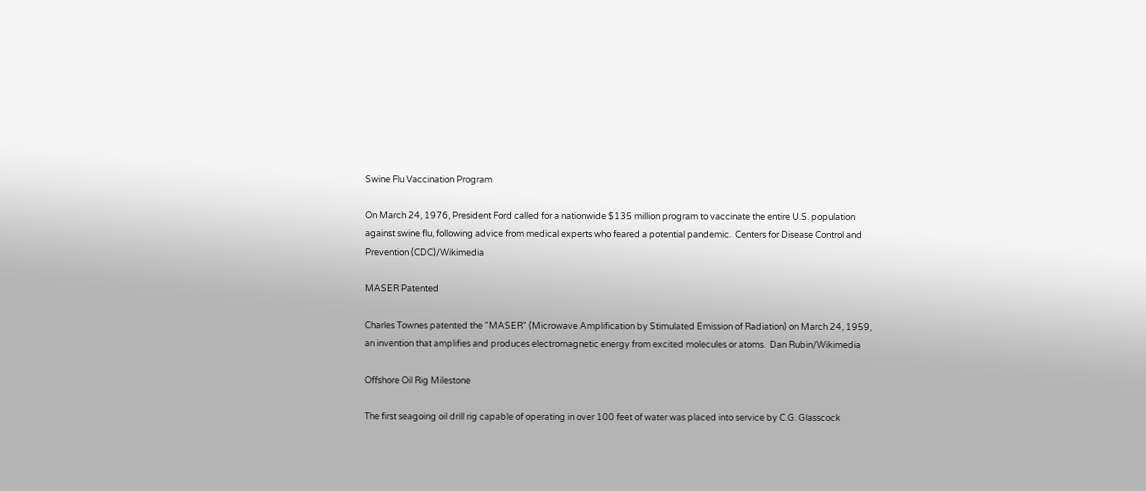Swine Flu Vaccination Program

On March 24, 1976, President Ford called for a nationwide $135 million program to vaccinate the entire U.S. population against swine flu, following advice from medical experts who feared a potential pandemic.  Centers for Disease Control and Prevention (CDC)/Wikimedia

MASER Patented

Charles Townes patented the "MASER" (Microwave Amplification by Stimulated Emission of Radiation) on March 24, 1959, an invention that amplifies and produces electromagnetic energy from excited molecules or atoms.  Dan Rubin/Wikimedia

Offshore Oil Rig Milestone

The first seagoing oil drill rig capable of operating in over 100 feet of water was placed into service by C.G. Glasscock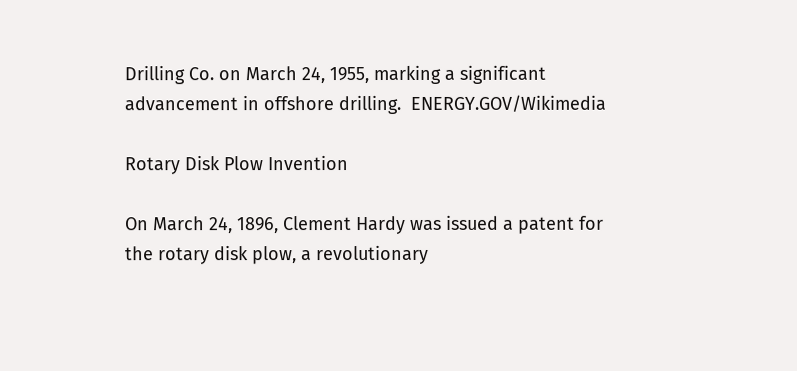Drilling Co. on March 24, 1955, marking a significant advancement in offshore drilling.  ENERGY.GOV/Wikimedia

Rotary Disk Plow Invention

On March 24, 1896, Clement Hardy was issued a patent for the rotary disk plow, a revolutionary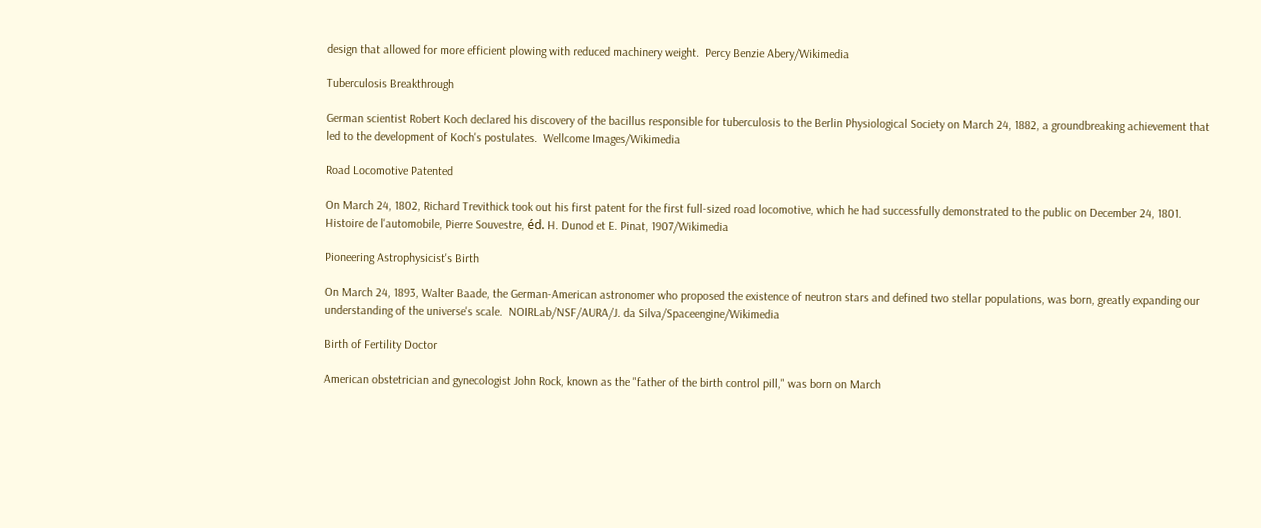design that allowed for more efficient plowing with reduced machinery weight.  Percy Benzie Abery/Wikimedia

Tuberculosis Breakthrough

German scientist Robert Koch declared his discovery of the bacillus responsible for tuberculosis to the Berlin Physiological Society on March 24, 1882, a groundbreaking achievement that led to the development of Koch's postulates.  Wellcome Images/Wikimedia

Road Locomotive Patented

On March 24, 1802, Richard Trevithick took out his first patent for the first full-sized road locomotive, which he had successfully demonstrated to the public on December 24, 1801.  Histoire de l'automobile, Pierre Souvestre, éd. H. Dunod et E. Pinat, 1907/Wikimedia

Pioneering Astrophysicist's Birth

On March 24, 1893, Walter Baade, the German-American astronomer who proposed the existence of neutron stars and defined two stellar populations, was born, greatly expanding our understanding of the universe's scale.  NOIRLab/NSF/AURA/J. da Silva/Spaceengine/Wikimedia

Birth of Fertility Doctor

American obstetrician and gynecologist John Rock, known as the "father of the birth control pill," was born on March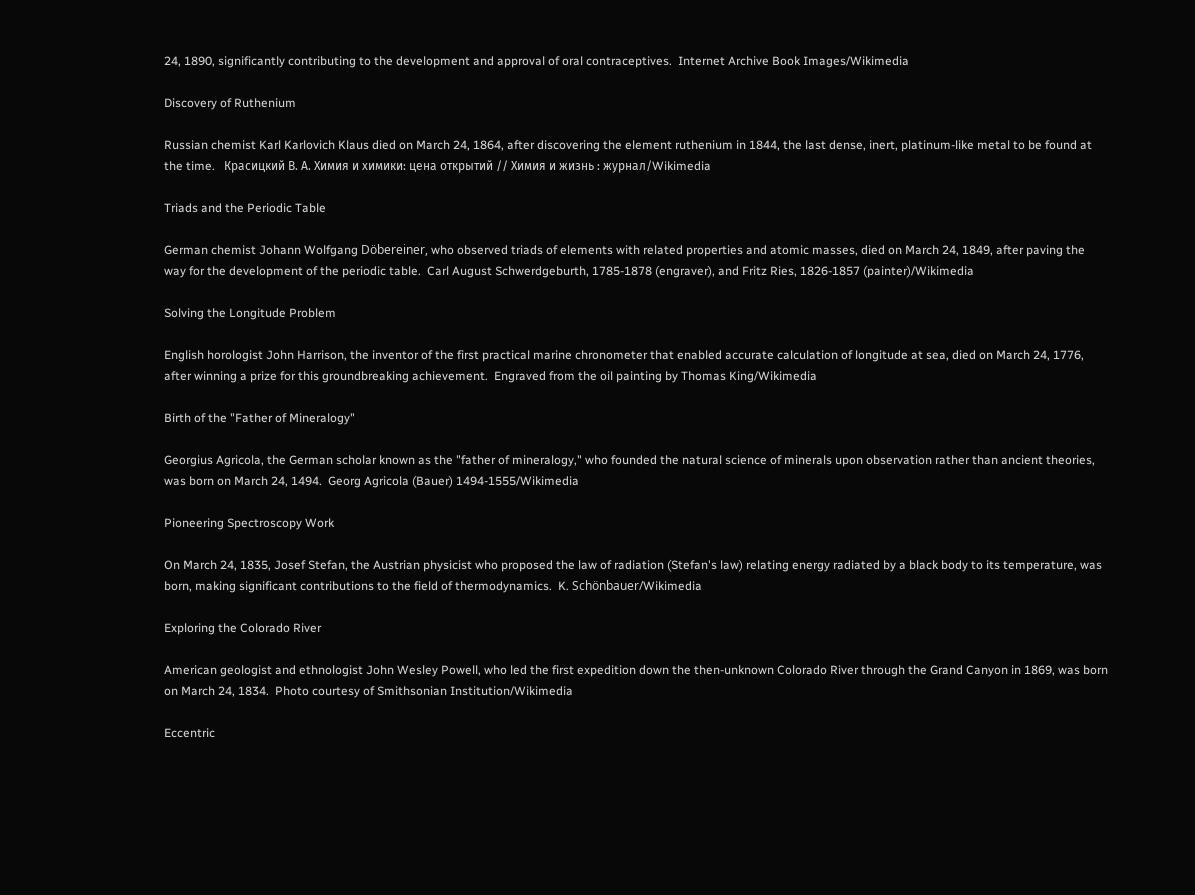24, 1890, significantly contributing to the development and approval of oral contraceptives.  Internet Archive Book Images/Wikimedia

Discovery of Ruthenium

Russian chemist Karl Karlovich Klaus died on March 24, 1864, after discovering the element ruthenium in 1844, the last dense, inert, platinum-like metal to be found at the time.   Красицкий В. А. Химия и химики: цена открытий // Химия и жизнь : журнал/Wikimedia

Triads and the Periodic Table

German chemist Johann Wolfgang Döbereiner, who observed triads of elements with related properties and atomic masses, died on March 24, 1849, after paving the way for the development of the periodic table.  Carl August Schwerdgeburth, 1785-1878 (engraver), and Fritz Ries, 1826-1857 (painter)/Wikimedia

Solving the Longitude Problem

English horologist John Harrison, the inventor of the first practical marine chronometer that enabled accurate calculation of longitude at sea, died on March 24, 1776, after winning a prize for this groundbreaking achievement.  Engraved from the oil painting by Thomas King/Wikimedia

Birth of the "Father of Mineralogy"

Georgius Agricola, the German scholar known as the "father of mineralogy," who founded the natural science of minerals upon observation rather than ancient theories, was born on March 24, 1494.  Georg Agricola (Bauer) 1494-1555/Wikimedia

Pioneering Spectroscopy Work

On March 24, 1835, Josef Stefan, the Austrian physicist who proposed the law of radiation (Stefan's law) relating energy radiated by a black body to its temperature, was born, making significant contributions to the field of thermodynamics.  K. Schönbauer/Wikimedia

Exploring the Colorado River

American geologist and ethnologist John Wesley Powell, who led the first expedition down the then-unknown Colorado River through the Grand Canyon in 1869, was born on March 24, 1834.  Photo courtesy of Smithsonian Institution/Wikimedia

Eccentric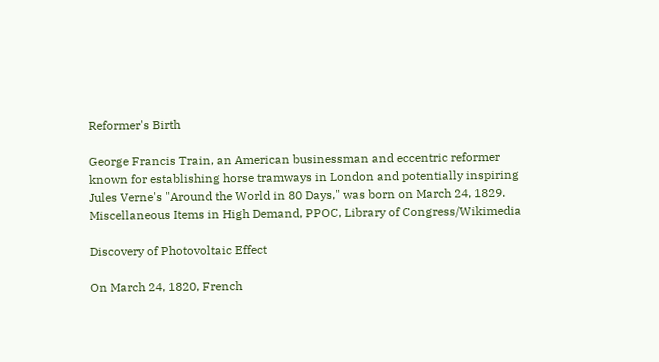Reformer's Birth

George Francis Train, an American businessman and eccentric reformer known for establishing horse tramways in London and potentially inspiring Jules Verne's "Around the World in 80 Days," was born on March 24, 1829.  Miscellaneous Items in High Demand, PPOC, Library of Congress/Wikimedia

Discovery of Photovoltaic Effect

On March 24, 1820, French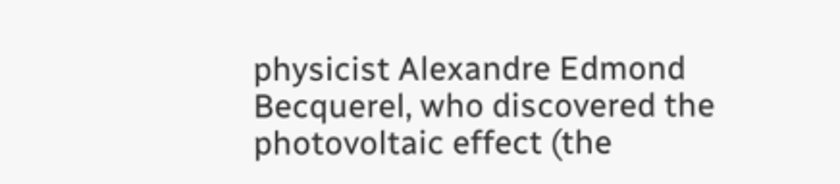physicist Alexandre Edmond Becquerel, who discovered the photovoltaic effect (the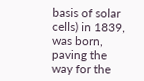basis of solar cells) in 1839, was born, paving the way for the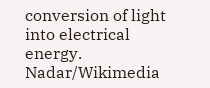conversion of light into electrical energy.  Nadar/Wikimedia